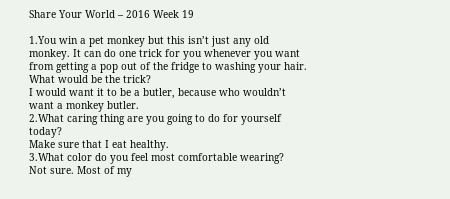Share Your World – 2016 Week 19

1.You win a pet monkey but this isn’t just any old monkey. It can do one trick for you whenever you want from getting a pop out of the fridge to washing your hair. What would be the trick?
I would want it to be a butler, because who wouldn’t want a monkey butler.
2.What caring thing are you going to do for yourself today?
Make sure that I eat healthy.
3.What color do you feel most comfortable wearing?
Not sure. Most of my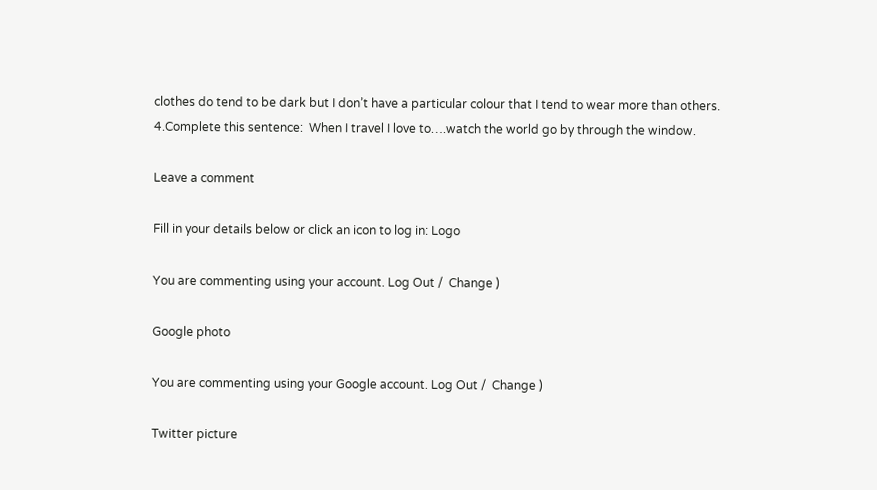clothes do tend to be dark but I don’t have a particular colour that I tend to wear more than others.
4.Complete this sentence:  When I travel I love to….watch the world go by through the window.

Leave a comment

Fill in your details below or click an icon to log in: Logo

You are commenting using your account. Log Out /  Change )

Google photo

You are commenting using your Google account. Log Out /  Change )

Twitter picture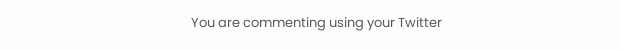You are commenting using your Twitter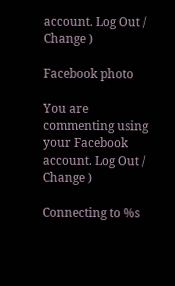account. Log Out /  Change )

Facebook photo

You are commenting using your Facebook account. Log Out /  Change )

Connecting to %s